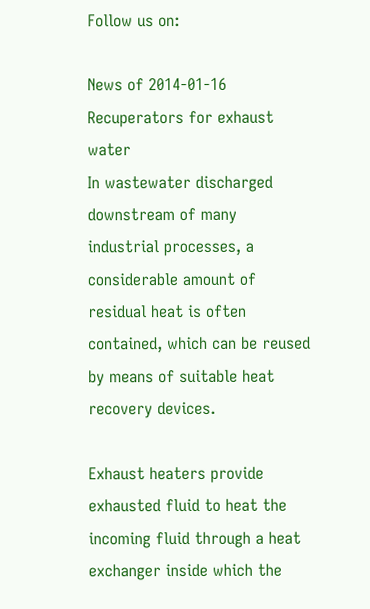Follow us on:

News of 2014-01-16
Recuperators for exhaust water
In wastewater discharged downstream of many industrial processes, a considerable amount of residual heat is often contained, which can be reused by means of suitable heat recovery devices.

Exhaust heaters provide exhausted fluid to heat the incoming fluid through a heat exchanger inside which the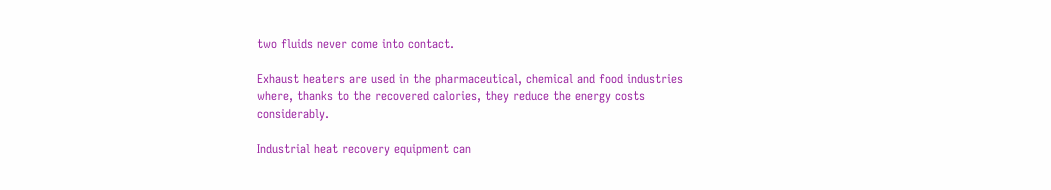two fluids never come into contact.

Exhaust heaters are used in the pharmaceutical, chemical and food industries where, thanks to the recovered calories, they reduce the energy costs considerably.

Industrial heat recovery equipment can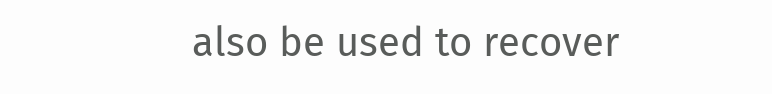also be used to recover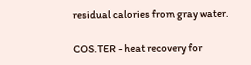residual calories from gray water.

COS.TER - heat recovery for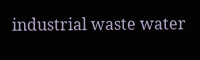industrial waste water